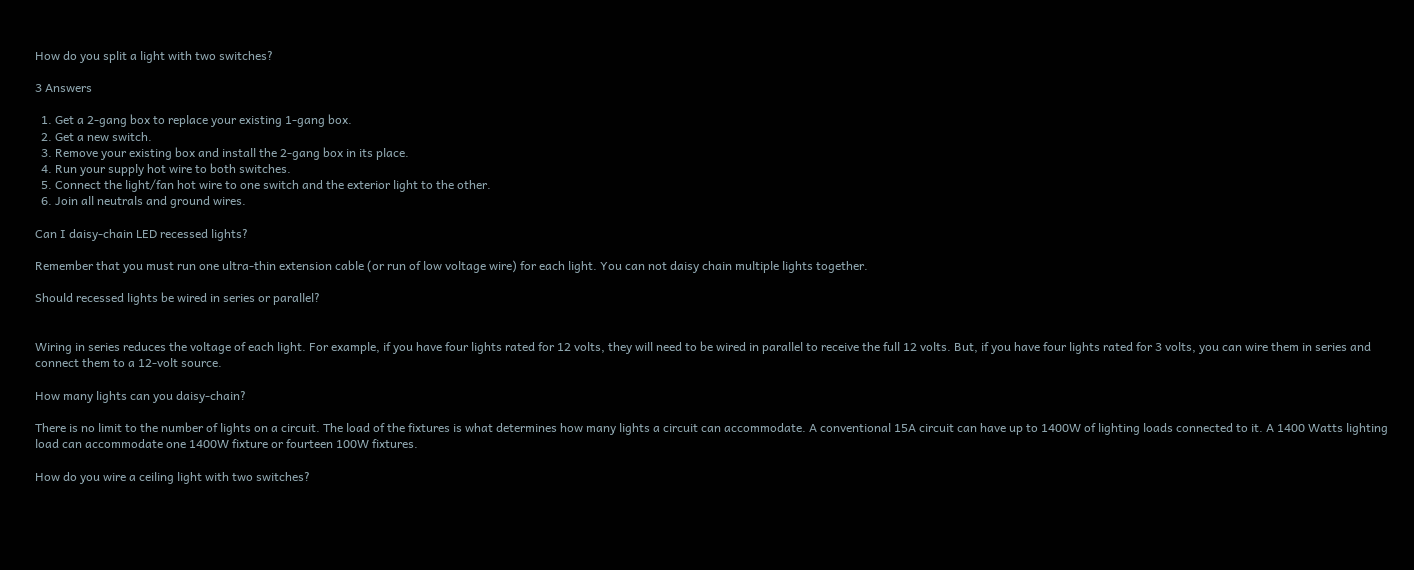How do you split a light with two switches?

3 Answers

  1. Get a 2-gang box to replace your existing 1-gang box.
  2. Get a new switch.
  3. Remove your existing box and install the 2-gang box in its place.
  4. Run your supply hot wire to both switches.
  5. Connect the light/fan hot wire to one switch and the exterior light to the other.
  6. Join all neutrals and ground wires.

Can I daisy-chain LED recessed lights?

Remember that you must run one ultra-thin extension cable (or run of low voltage wire) for each light. You can not daisy chain multiple lights together.

Should recessed lights be wired in series or parallel?


Wiring in series reduces the voltage of each light. For example, if you have four lights rated for 12 volts, they will need to be wired in parallel to receive the full 12 volts. But, if you have four lights rated for 3 volts, you can wire them in series and connect them to a 12-volt source.

How many lights can you daisy-chain?

There is no limit to the number of lights on a circuit. The load of the fixtures is what determines how many lights a circuit can accommodate. A conventional 15A circuit can have up to 1400W of lighting loads connected to it. A 1400 Watts lighting load can accommodate one 1400W fixture or fourteen 100W fixtures.

How do you wire a ceiling light with two switches?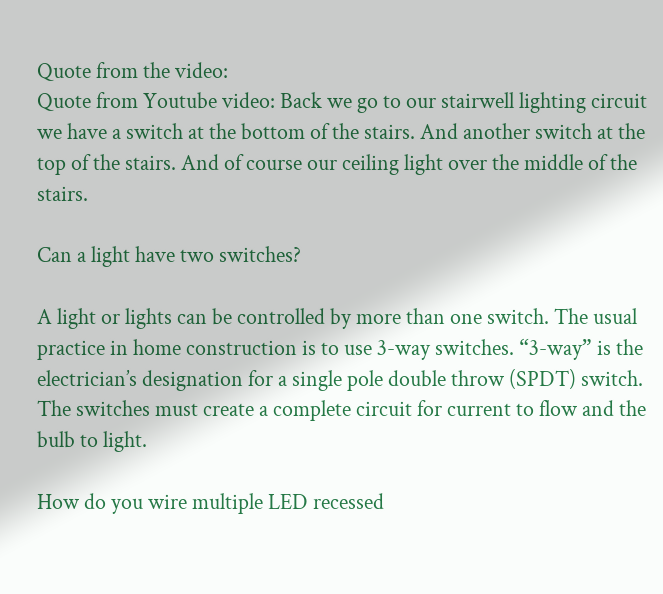Quote from the video:
Quote from Youtube video: Back we go to our stairwell lighting circuit we have a switch at the bottom of the stairs. And another switch at the top of the stairs. And of course our ceiling light over the middle of the stairs.

Can a light have two switches?

A light or lights can be controlled by more than one switch. The usual practice in home construction is to use 3-way switches. “3-way” is the electrician’s designation for a single pole double throw (SPDT) switch. The switches must create a complete circuit for current to flow and the bulb to light.

How do you wire multiple LED recessed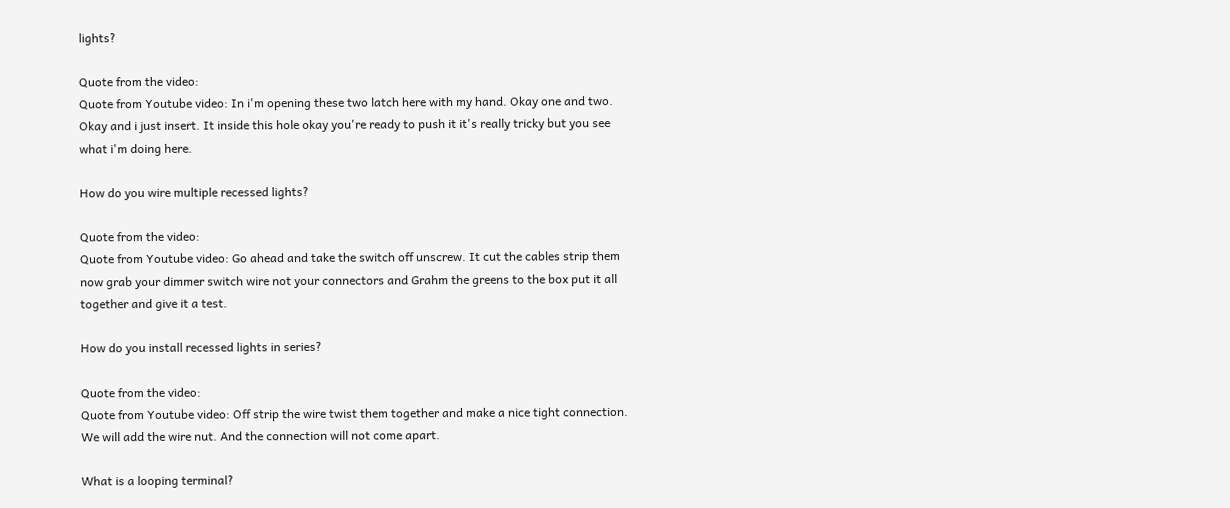lights?

Quote from the video:
Quote from Youtube video: In i'm opening these two latch here with my hand. Okay one and two. Okay and i just insert. It inside this hole okay you're ready to push it it's really tricky but you see what i'm doing here.

How do you wire multiple recessed lights?

Quote from the video:
Quote from Youtube video: Go ahead and take the switch off unscrew. It cut the cables strip them now grab your dimmer switch wire not your connectors and Grahm the greens to the box put it all together and give it a test.

How do you install recessed lights in series?

Quote from the video:
Quote from Youtube video: Off strip the wire twist them together and make a nice tight connection. We will add the wire nut. And the connection will not come apart.

What is a looping terminal?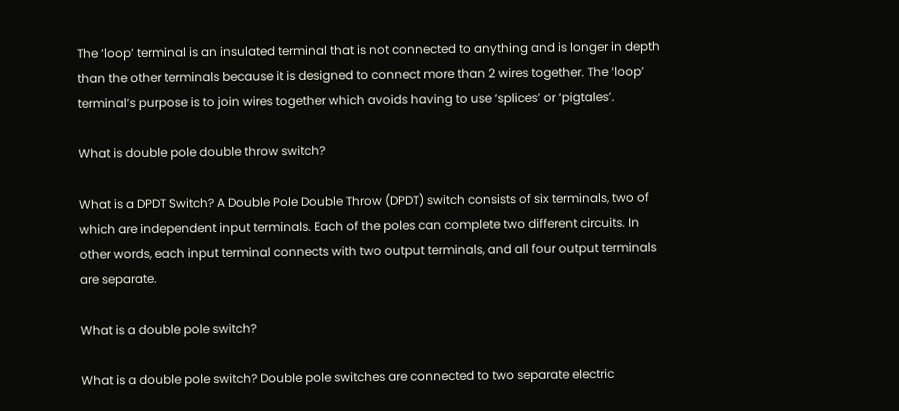The ‘loop’ terminal is an insulated terminal that is not connected to anything and is longer in depth than the other terminals because it is designed to connect more than 2 wires together. The ‘loop’ terminal’s purpose is to join wires together which avoids having to use ‘splices’ or ‘pigtales’.

What is double pole double throw switch?

What is a DPDT Switch? A Double Pole Double Throw (DPDT) switch consists of six terminals, two of which are independent input terminals. Each of the poles can complete two different circuits. In other words, each input terminal connects with two output terminals, and all four output terminals are separate.

What is a double pole switch?

What is a double pole switch? Double pole switches are connected to two separate electric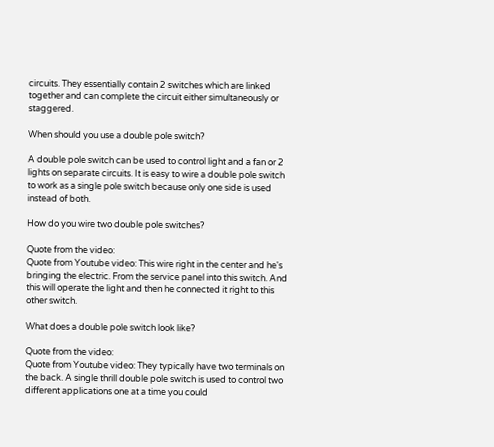circuits. They essentially contain 2 switches which are linked together and can complete the circuit either simultaneously or staggered.

When should you use a double pole switch?

A double pole switch can be used to control light and a fan or 2 lights on separate circuits. It is easy to wire a double pole switch to work as a single pole switch because only one side is used instead of both.

How do you wire two double pole switches?

Quote from the video:
Quote from Youtube video: This wire right in the center and he's bringing the electric. From the service panel into this switch. And this will operate the light and then he connected it right to this other switch.

What does a double pole switch look like?

Quote from the video:
Quote from Youtube video: They typically have two terminals on the back. A single thrill double pole switch is used to control two different applications one at a time you could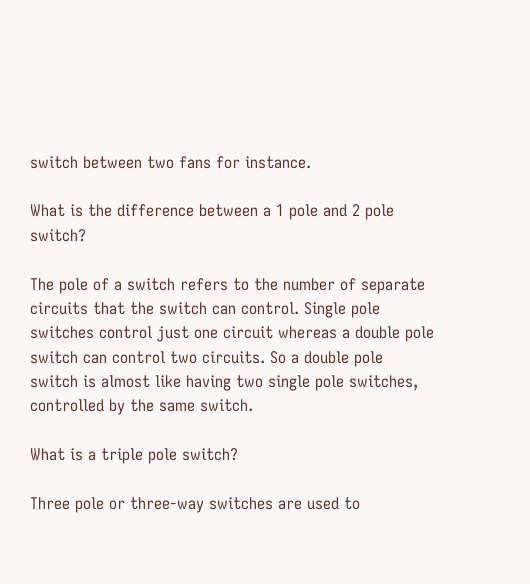switch between two fans for instance.

What is the difference between a 1 pole and 2 pole switch?

The pole of a switch refers to the number of separate circuits that the switch can control. Single pole switches control just one circuit whereas a double pole switch can control two circuits. So a double pole switch is almost like having two single pole switches, controlled by the same switch.

What is a triple pole switch?

Three pole or three-way switches are used to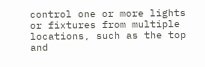control one or more lights or fixtures from multiple locations, such as the top and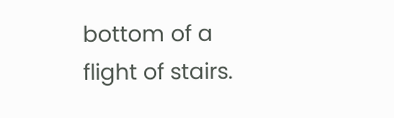bottom of a flight of stairs.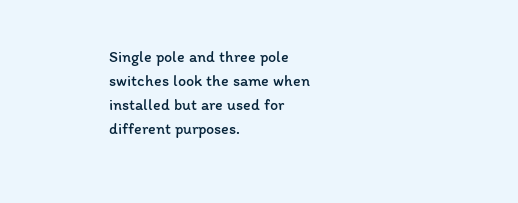Single pole and three pole switches look the same when installed but are used for different purposes.